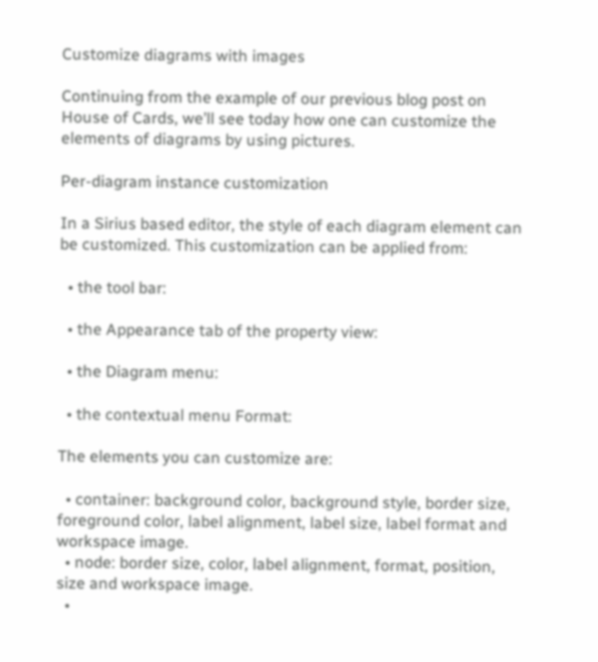Customize diagrams with images

Continuing from the example of our previous blog post on House of Cards, we’ll see today how one can customize the elements of diagrams by using pictures.

Per-diagram instance customization

In a Sirius based editor, the style of each diagram element can be customized. This customization can be applied from:

  • the tool bar:

  • the Appearance tab of the property view:

  • the Diagram menu:

  • the contextual menu Format:

The elements you can customize are:

  • container: background color, background style, border size, foreground color, label alignment, label size, label format and workspace image.
  • node: border size, color, label alignment, format, position, size and workspace image.
  •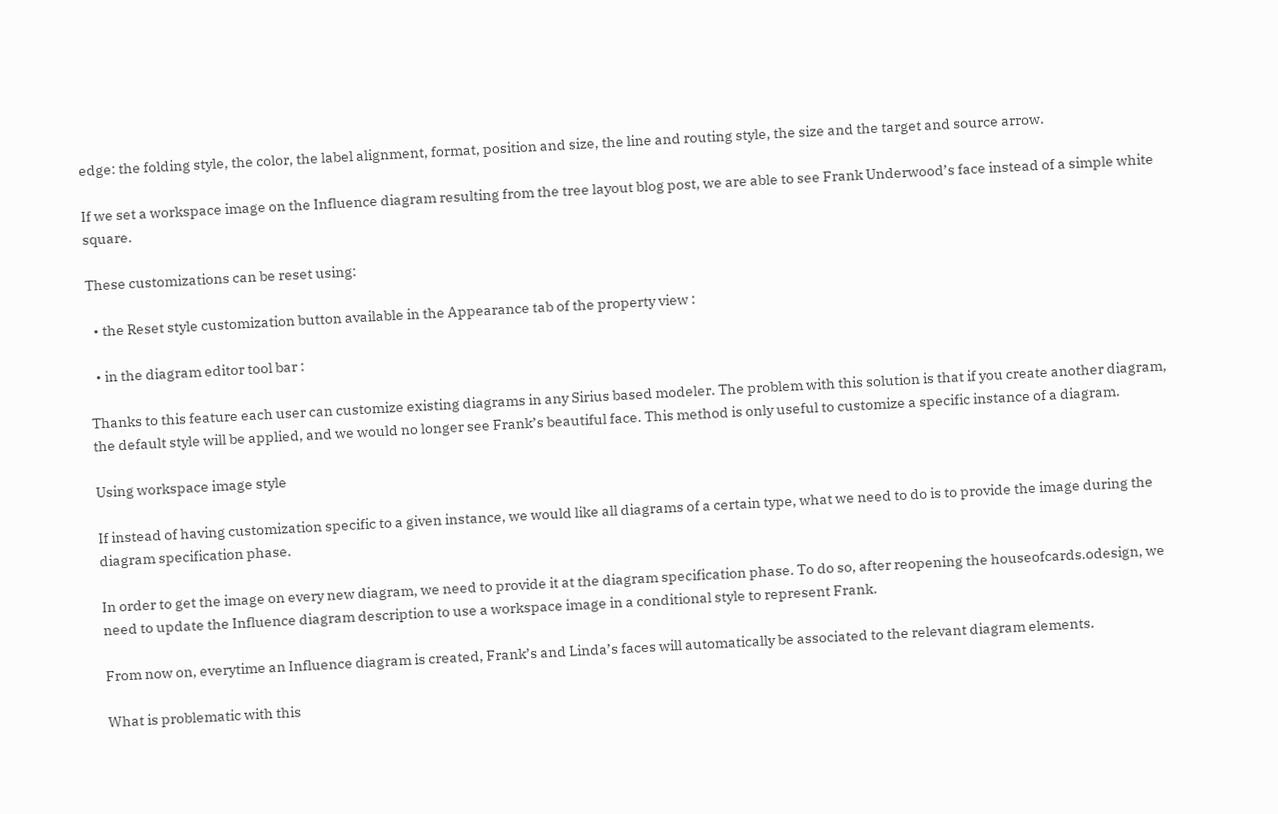edge: the folding style, the color, the label alignment, format, position and size, the line and routing style, the size and the target and source arrow.

If we set a workspace image on the Influence diagram resulting from the tree layout blog post, we are able to see Frank Underwood’s face instead of a simple white square.

These customizations can be reset using:

  • the Reset style customization button available in the Appearance tab of the property view :

  • in the diagram editor tool bar :

Thanks to this feature each user can customize existing diagrams in any Sirius based modeler. The problem with this solution is that if you create another diagram, the default style will be applied, and we would no longer see Frank’s beautiful face. This method is only useful to customize a specific instance of a diagram.

Using workspace image style

If instead of having customization specific to a given instance, we would like all diagrams of a certain type, what we need to do is to provide the image during the diagram specification phase.

In order to get the image on every new diagram, we need to provide it at the diagram specification phase. To do so, after reopening the houseofcards.odesign, we need to update the Influence diagram description to use a workspace image in a conditional style to represent Frank.

From now on, everytime an Influence diagram is created, Frank’s and Linda’s faces will automatically be associated to the relevant diagram elements.

What is problematic with this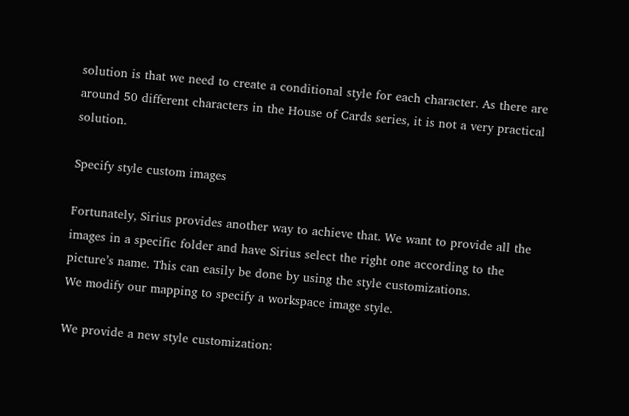solution is that we need to create a conditional style for each character. As there are around 50 different characters in the House of Cards series, it is not a very practical solution.

Specify style custom images

Fortunately, Sirius provides another way to achieve that. We want to provide all the images in a specific folder and have Sirius select the right one according to the picture’s name. This can easily be done by using the style customizations.
We modify our mapping to specify a workspace image style.

We provide a new style customization: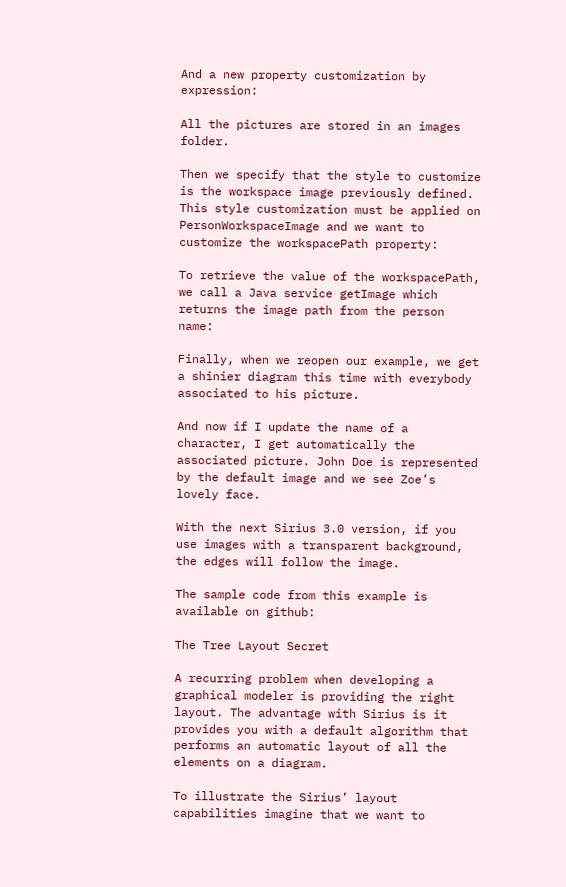And a new property customization by expression:

All the pictures are stored in an images folder.

Then we specify that the style to customize is the workspace image previously defined.
This style customization must be applied on PersonWorkspaceImage and we want to customize the workspacePath property:

To retrieve the value of the workspacePath, we call a Java service getImage which returns the image path from the person name:

Finally, when we reopen our example, we get a shinier diagram this time with everybody associated to his picture.

And now if I update the name of a character, I get automatically the associated picture. John Doe is represented by the default image and we see Zoe’s lovely face.

With the next Sirius 3.0 version, if you use images with a transparent background, the edges will follow the image.

The sample code from this example is available on github:

The Tree Layout Secret

A recurring problem when developing a graphical modeler is providing the right layout. The advantage with Sirius is it provides you with a default algorithm that performs an automatic layout of all the elements on a diagram.

To illustrate the Sirius’ layout capabilities imagine that we want to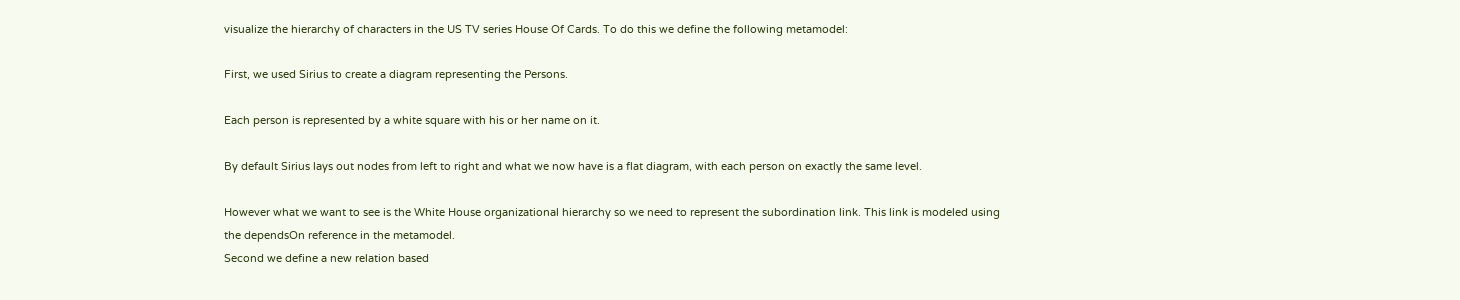visualize the hierarchy of characters in the US TV series House Of Cards. To do this we define the following metamodel:

First, we used Sirius to create a diagram representing the Persons.

Each person is represented by a white square with his or her name on it.

By default Sirius lays out nodes from left to right and what we now have is a flat diagram, with each person on exactly the same level.

However what we want to see is the White House organizational hierarchy so we need to represent the subordination link. This link is modeled using the dependsOn reference in the metamodel.
Second we define a new relation based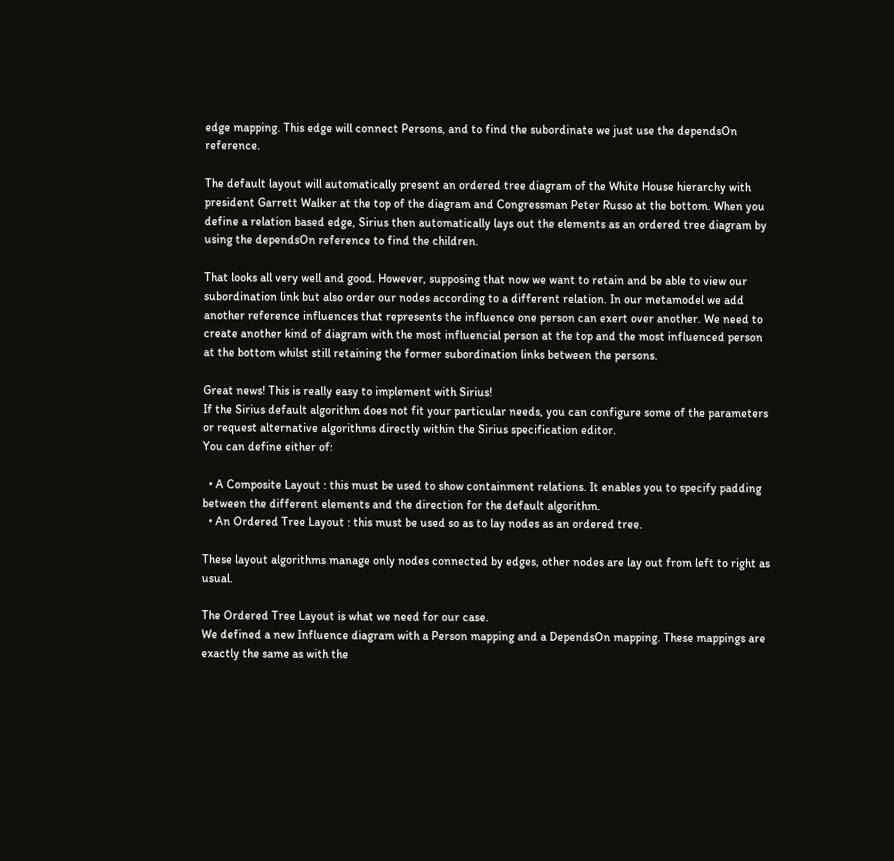edge mapping. This edge will connect Persons, and to find the subordinate we just use the dependsOn reference.

The default layout will automatically present an ordered tree diagram of the White House hierarchy with president Garrett Walker at the top of the diagram and Congressman Peter Russo at the bottom. When you define a relation based edge, Sirius then automatically lays out the elements as an ordered tree diagram by using the dependsOn reference to find the children.

That looks all very well and good. However, supposing that now we want to retain and be able to view our subordination link but also order our nodes according to a different relation. In our metamodel we add another reference influences that represents the influence one person can exert over another. We need to create another kind of diagram with the most influencial person at the top and the most influenced person at the bottom whilst still retaining the former subordination links between the persons.

Great news! This is really easy to implement with Sirius!
If the Sirius default algorithm does not fit your particular needs, you can configure some of the parameters or request alternative algorithms directly within the Sirius specification editor.
You can define either of:

  • A Composite Layout : this must be used to show containment relations. It enables you to specify padding between the different elements and the direction for the default algorithm.
  • An Ordered Tree Layout : this must be used so as to lay nodes as an ordered tree.

These layout algorithms manage only nodes connected by edges, other nodes are lay out from left to right as usual.

The Ordered Tree Layout is what we need for our case.
We defined a new Influence diagram with a Person mapping and a DependsOn mapping. These mappings are exactly the same as with the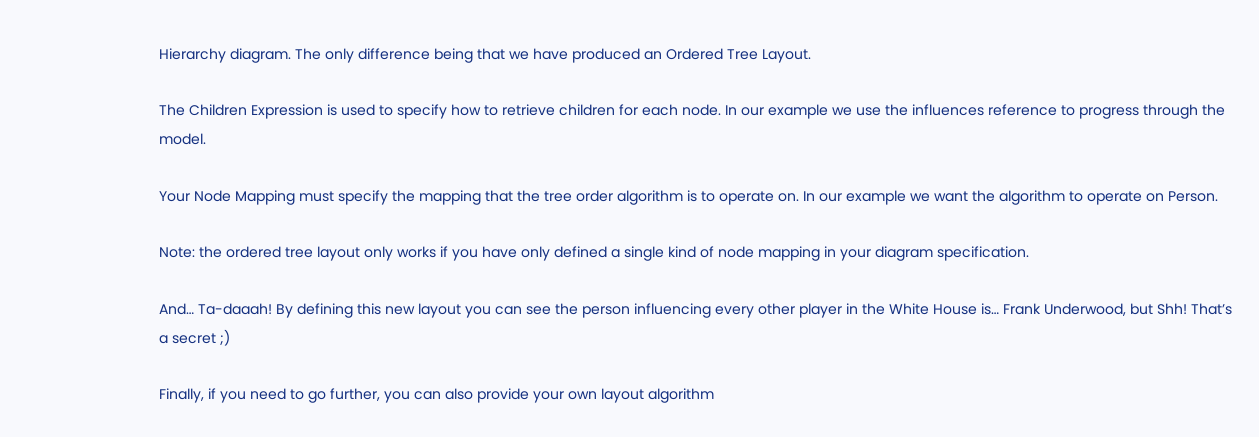Hierarchy diagram. The only difference being that we have produced an Ordered Tree Layout.

The Children Expression is used to specify how to retrieve children for each node. In our example we use the influences reference to progress through the model.

Your Node Mapping must specify the mapping that the tree order algorithm is to operate on. In our example we want the algorithm to operate on Person.

Note: the ordered tree layout only works if you have only defined a single kind of node mapping in your diagram specification.

And… Ta-daaah! By defining this new layout you can see the person influencing every other player in the White House is… Frank Underwood, but Shh! That’s a secret ;)

Finally, if you need to go further, you can also provide your own layout algorithm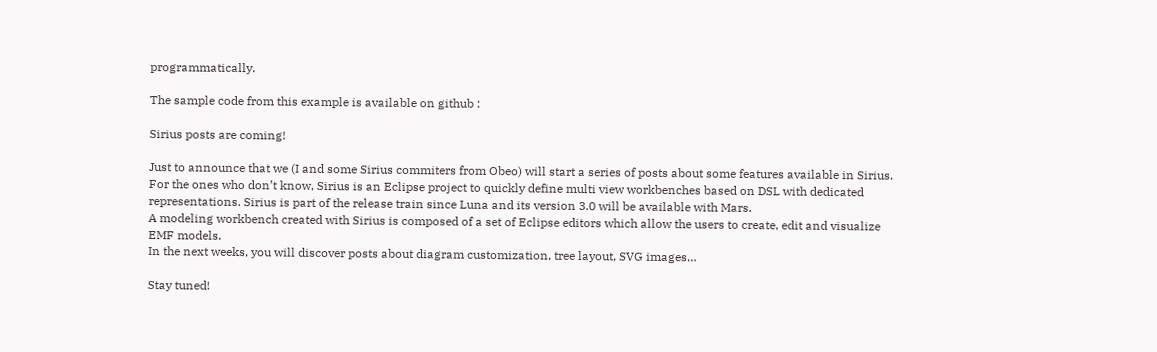programmatically.

The sample code from this example is available on github :

Sirius posts are coming!

Just to announce that we (I and some Sirius commiters from Obeo) will start a series of posts about some features available in Sirius. For the ones who don’t know, Sirius is an Eclipse project to quickly define multi view workbenches based on DSL with dedicated representations. Sirius is part of the release train since Luna and its version 3.0 will be available with Mars.
A modeling workbench created with Sirius is composed of a set of Eclipse editors which allow the users to create, edit and visualize EMF models.
In the next weeks, you will discover posts about diagram customization, tree layout, SVG images…

Stay tuned!